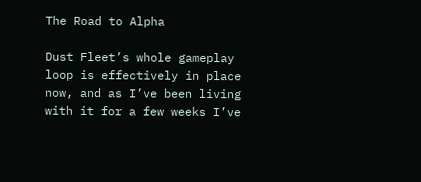The Road to Alpha

Dust Fleet’s whole gameplay loop is effectively in place now, and as I’ve been living with it for a few weeks I’ve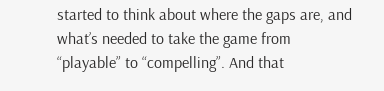started to think about where the gaps are, and what’s needed to take the game from “playable” to “compelling”. And that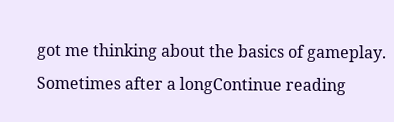got me thinking about the basics of gameplay. Sometimes after a longContinue reading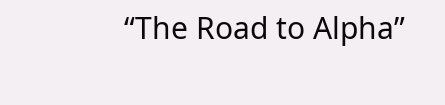“The Road to Alpha”